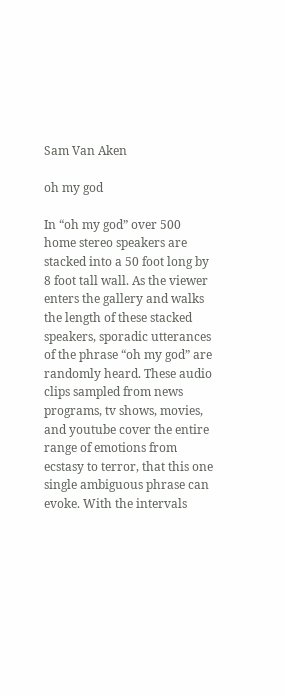Sam Van Aken

oh my god

In “oh my god” over 500 home stereo speakers are stacked into a 50 foot long by 8 foot tall wall. As the viewer enters the gallery and walks the length of these stacked speakers, sporadic utterances of the phrase “oh my god” are randomly heard. These audio clips sampled from news programs, tv shows, movies, and youtube cover the entire range of emotions from ecstasy to terror, that this one single ambiguous phrase can evoke. With the intervals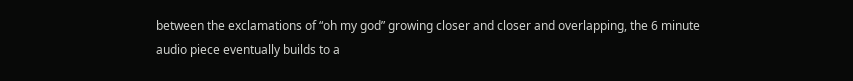between the exclamations of “oh my god” growing closer and closer and overlapping, the 6 minute audio piece eventually builds to a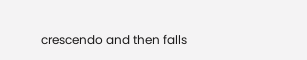crescendo and then falls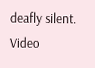deafly silent. Video